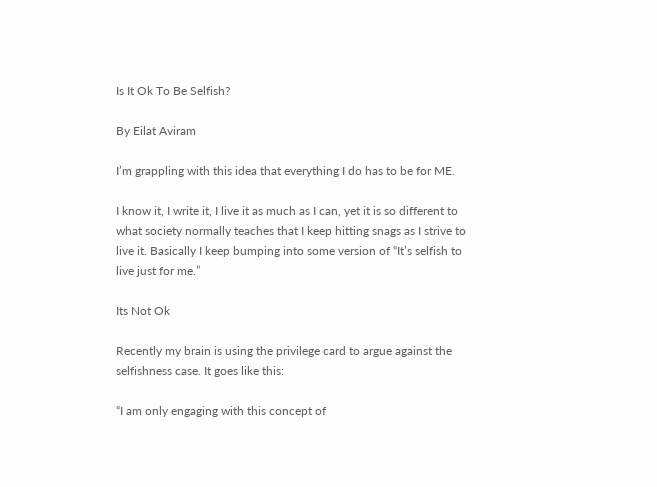Is It Ok To Be Selfish?

By Eilat Aviram

I’m grappling with this idea that everything I do has to be for ME.

I know it, I write it, I live it as much as I can, yet it is so different to what society normally teaches that I keep hitting snags as I strive to live it. Basically I keep bumping into some version of “It’s selfish to live just for me.”

Its Not Ok

Recently my brain is using the privilege card to argue against the selfishness case. It goes like this:

“I am only engaging with this concept of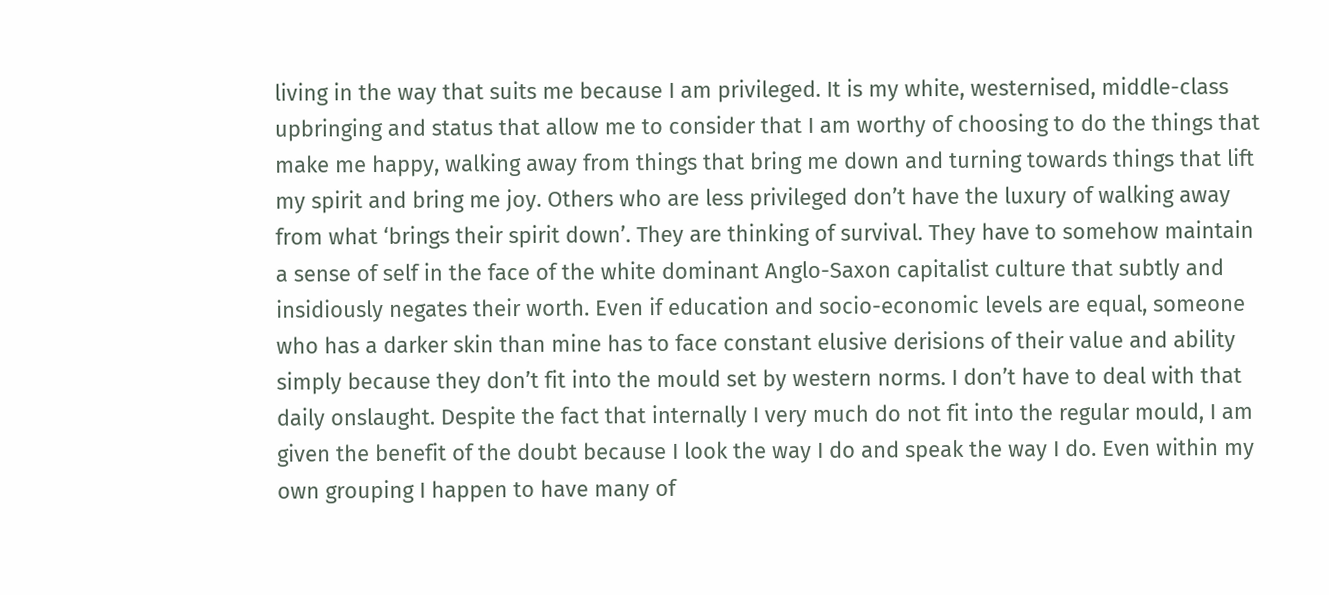living in the way that suits me because I am privileged. It is my white, westernised, middle-class upbringing and status that allow me to consider that I am worthy of choosing to do the things that make me happy, walking away from things that bring me down and turning towards things that lift my spirit and bring me joy. Others who are less privileged don’t have the luxury of walking away from what ‘brings their spirit down’. They are thinking of survival. They have to somehow maintain a sense of self in the face of the white dominant Anglo-Saxon capitalist culture that subtly and insidiously negates their worth. Even if education and socio-economic levels are equal, someone who has a darker skin than mine has to face constant elusive derisions of their value and ability simply because they don’t fit into the mould set by western norms. I don’t have to deal with that daily onslaught. Despite the fact that internally I very much do not fit into the regular mould, I am given the benefit of the doubt because I look the way I do and speak the way I do. Even within my own grouping I happen to have many of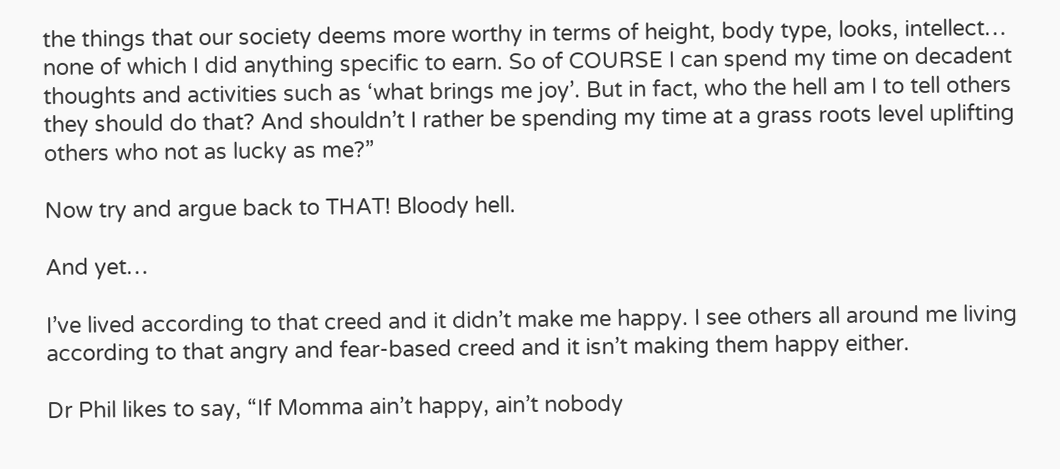the things that our society deems more worthy in terms of height, body type, looks, intellect… none of which I did anything specific to earn. So of COURSE I can spend my time on decadent thoughts and activities such as ‘what brings me joy’. But in fact, who the hell am I to tell others they should do that? And shouldn’t I rather be spending my time at a grass roots level uplifting others who not as lucky as me?”

Now try and argue back to THAT! Bloody hell.

And yet…

I’ve lived according to that creed and it didn’t make me happy. I see others all around me living according to that angry and fear-based creed and it isn’t making them happy either.

Dr Phil likes to say, “If Momma ain’t happy, ain’t nobody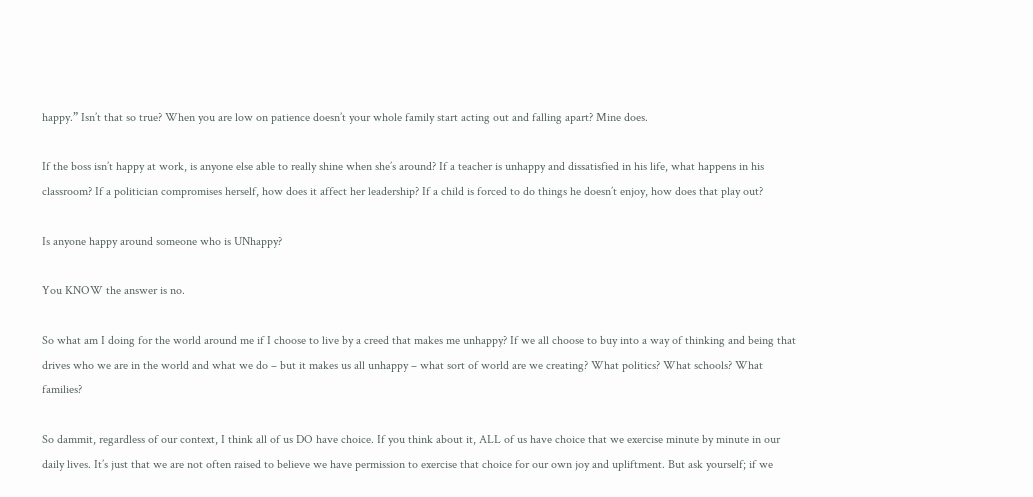happy.” Isn’t that so true? When you are low on patience doesn’t your whole family start acting out and falling apart? Mine does.

If the boss isn’t happy at work, is anyone else able to really shine when she’s around? If a teacher is unhappy and dissatisfied in his life, what happens in his classroom? If a politician compromises herself, how does it affect her leadership? If a child is forced to do things he doesn’t enjoy, how does that play out?

Is anyone happy around someone who is UNhappy?

You KNOW the answer is no.

So what am I doing for the world around me if I choose to live by a creed that makes me unhappy? If we all choose to buy into a way of thinking and being that drives who we are in the world and what we do – but it makes us all unhappy – what sort of world are we creating? What politics? What schools? What families?

So dammit, regardless of our context, I think all of us DO have choice. If you think about it, ALL of us have choice that we exercise minute by minute in our daily lives. It’s just that we are not often raised to believe we have permission to exercise that choice for our own joy and upliftment. But ask yourself; if we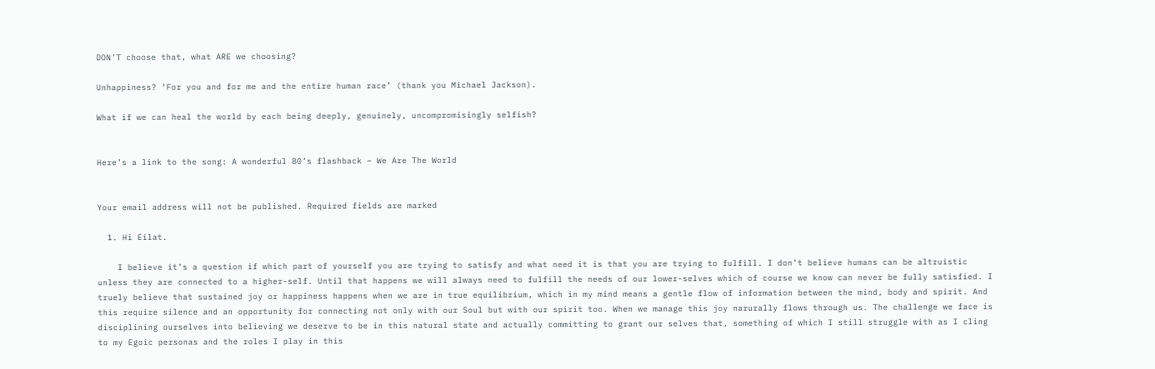DON’T choose that, what ARE we choosing?

Unhappiness? ‘For you and for me and the entire human race’ (thank you Michael Jackson).

What if we can heal the world by each being deeply, genuinely, uncompromisingly selfish?


Here’s a link to the song: A wonderful 80’s flashback – We Are The World


Your email address will not be published. Required fields are marked

  1. Hi Eilat.

    I believe it’s a question if which part of yourself you are trying to satisfy and what need it is that you are trying to fulfill. I don’t believe humans can be altruistic unless they are connected to a higher-self. Until that happens we will always need to fulfill the needs of our lower-selves which of course we know can never be fully satisfied. I truely believe that sustained joy or happiness happens when we are in true equilibrium, which in my mind means a gentle flow of information between the mind, body and spirit. And this require silence and an opportunity for connecting not only with our Soul but with our spirit too. When we manage this joy narurally flows through us. The challenge we face is disciplining ourselves into believing we deserve to be in this natural state and actually committing to grant our selves that, something of which I still struggle with as I cling to my Egoic personas and the roles I play in this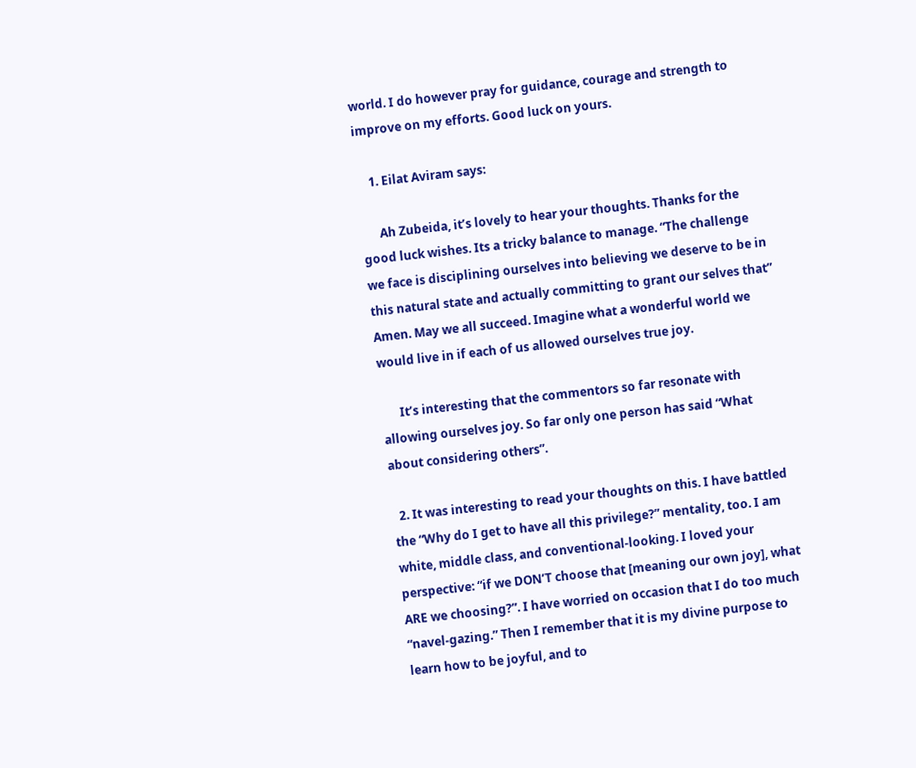world. I do however pray for guidance, courage and strength to improve on my efforts. Good luck on yours.

    1. Eilat Aviram says:

      Ah Zubeida, it’s lovely to hear your thoughts. Thanks for the good luck wishes. Its a tricky balance to manage. “The challenge we face is disciplining ourselves into believing we deserve to be in this natural state and actually committing to grant our selves that” Amen. May we all succeed. Imagine what a wonderful world we would live in if each of us allowed ourselves true joy.

      It’s interesting that the commentors so far resonate with allowing ourselves joy. So far only one person has said “What about considering others”.

  2. It was interesting to read your thoughts on this. I have battled the “Why do I get to have all this privilege?” mentality, too. I am white, middle class, and conventional-looking. I loved your perspective: “if we DON’T choose that [meaning our own joy], what ARE we choosing?”. I have worried on occasion that I do too much “navel-gazing.” Then I remember that it is my divine purpose to learn how to be joyful, and to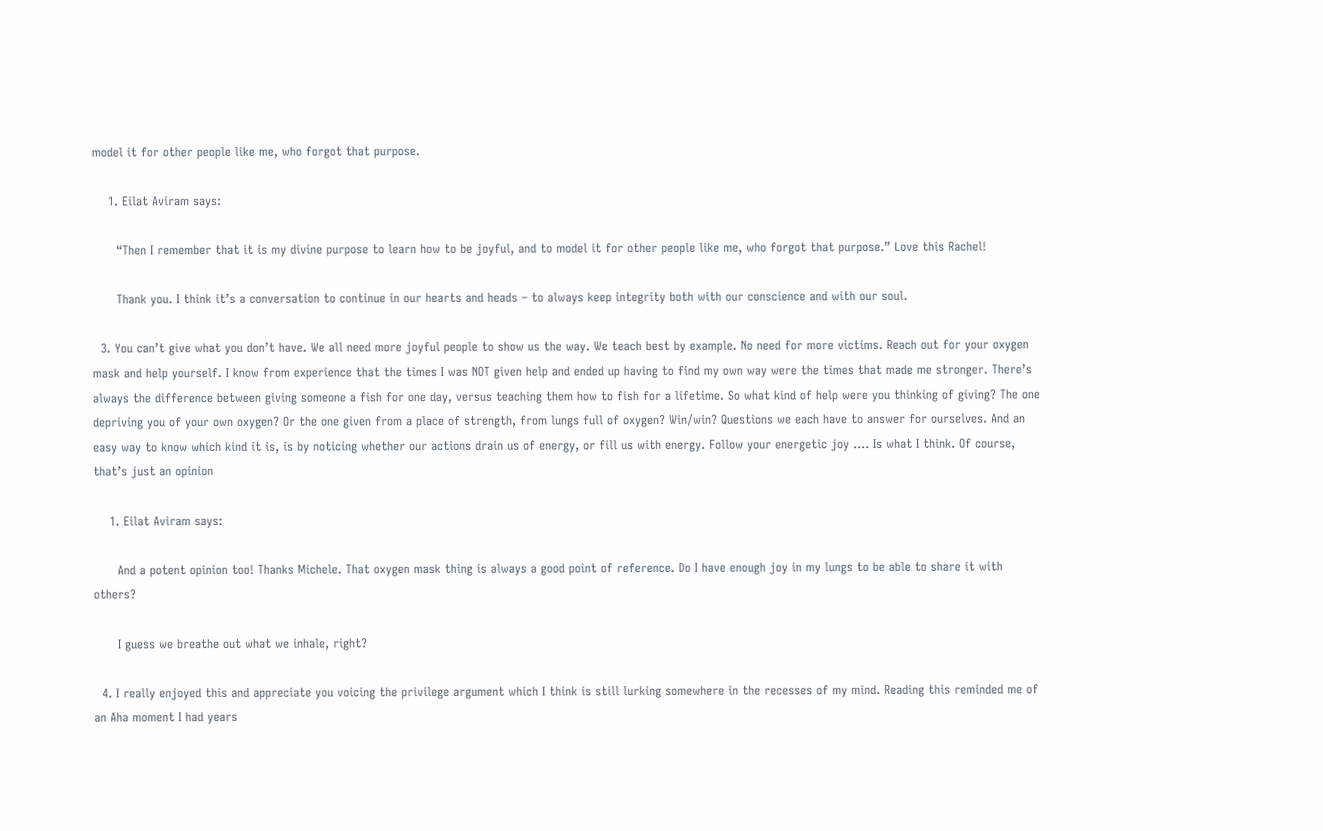model it for other people like me, who forgot that purpose.

    1. Eilat Aviram says:

      “Then I remember that it is my divine purpose to learn how to be joyful, and to model it for other people like me, who forgot that purpose.” Love this Rachel!

      Thank you. I think it’s a conversation to continue in our hearts and heads – to always keep integrity both with our conscience and with our soul.

  3. You can’t give what you don’t have. We all need more joyful people to show us the way. We teach best by example. No need for more victims. Reach out for your oxygen mask and help yourself. I know from experience that the times I was NOT given help and ended up having to find my own way were the times that made me stronger. There’s always the difference between giving someone a fish for one day, versus teaching them how to fish for a lifetime. So what kind of help were you thinking of giving? The one depriving you of your own oxygen? Or the one given from a place of strength, from lungs full of oxygen? Win/win? Questions we each have to answer for ourselves. And an easy way to know which kind it is, is by noticing whether our actions drain us of energy, or fill us with energy. Follow your energetic joy …. Is what I think. Of course, that’s just an opinion

    1. Eilat Aviram says:

      And a potent opinion too! Thanks Michele. That oxygen mask thing is always a good point of reference. Do I have enough joy in my lungs to be able to share it with others?

      I guess we breathe out what we inhale, right?

  4. I really enjoyed this and appreciate you voicing the privilege argument which I think is still lurking somewhere in the recesses of my mind. Reading this reminded me of an Aha moment I had years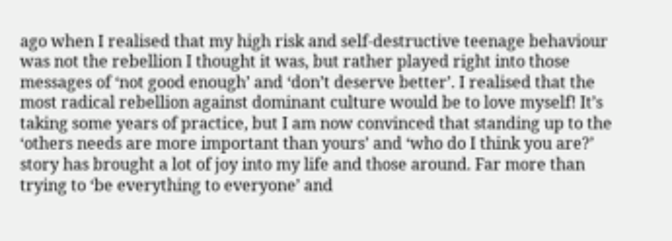ago when I realised that my high risk and self-destructive teenage behaviour was not the rebellion I thought it was, but rather played right into those messages of ‘not good enough’ and ‘don’t deserve better’. I realised that the most radical rebellion against dominant culture would be to love myself! It’s taking some years of practice, but I am now convinced that standing up to the ‘others needs are more important than yours’ and ‘who do I think you are?’ story has brought a lot of joy into my life and those around. Far more than trying to ‘be everything to everyone’ and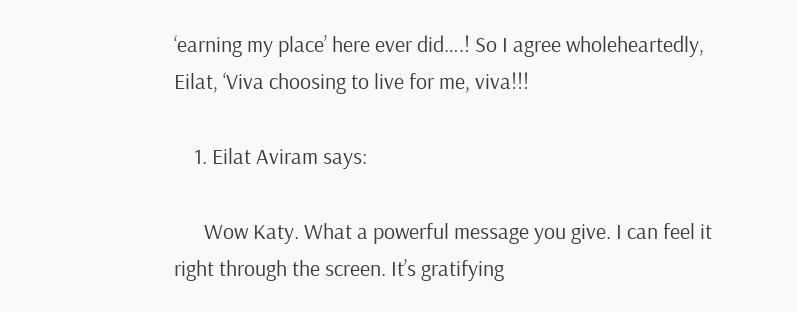‘earning my place’ here ever did….! So I agree wholeheartedly, Eilat, ‘Viva choosing to live for me, viva!!!

    1. Eilat Aviram says:

      Wow Katy. What a powerful message you give. I can feel it right through the screen. It’s gratifying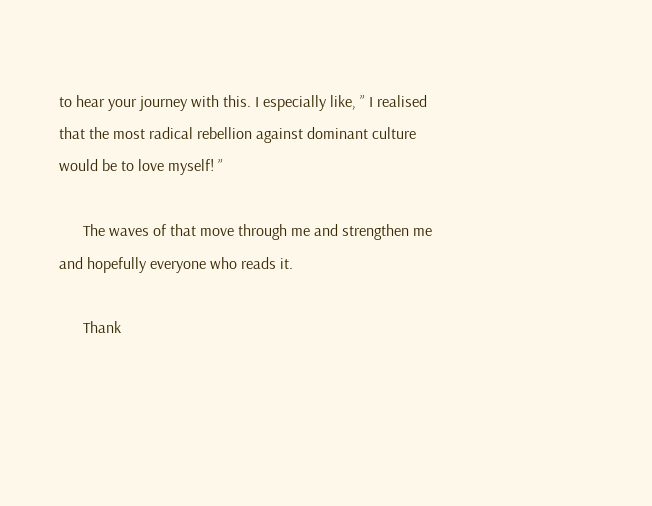to hear your journey with this. I especially like, ” I realised that the most radical rebellion against dominant culture would be to love myself! ”

      The waves of that move through me and strengthen me and hopefully everyone who reads it.

      Thank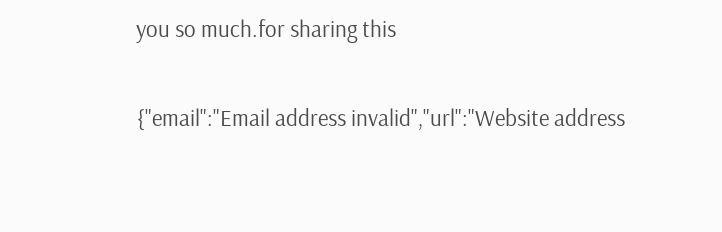you so much.for sharing this

{"email":"Email address invalid","url":"Website address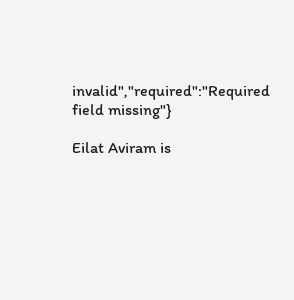invalid","required":"Required field missing"}

Eilat Aviram is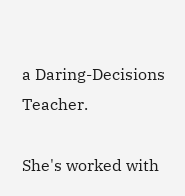a Daring-Decisions Teacher.

She's worked with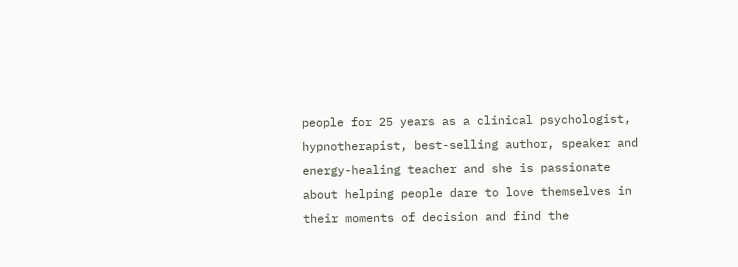people for 25 years as a clinical psychologist, hypnotherapist, best-selling author, speaker and energy-healing teacher and she is passionate about helping people dare to love themselves in their moments of decision and find the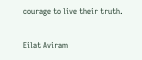courage to live their truth.

Eilat Aviram